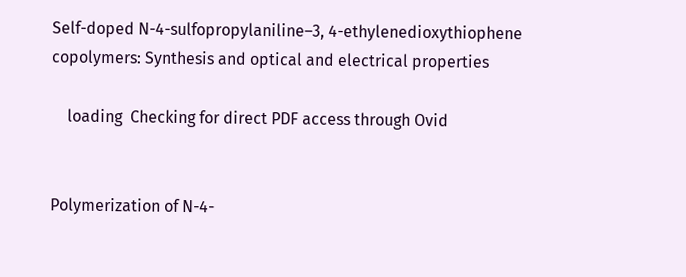Self-doped N-4-sulfopropylaniline–3, 4-ethylenedioxythiophene copolymers: Synthesis and optical and electrical properties

    loading  Checking for direct PDF access through Ovid


Polymerization of N-4-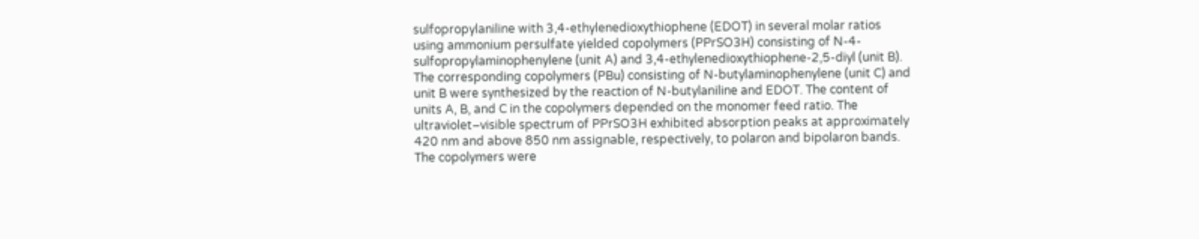sulfopropylaniline with 3,4-ethylenedioxythiophene (EDOT) in several molar ratios using ammonium persulfate yielded copolymers (PPrSO3H) consisting of N-4-sulfopropylaminophenylene (unit A) and 3,4-ethylenedioxythiophene-2,5-diyl (unit B). The corresponding copolymers (PBu) consisting of N-butylaminophenylene (unit C) and unit B were synthesized by the reaction of N-butylaniline and EDOT. The content of units A, B, and C in the copolymers depended on the monomer feed ratio. The ultraviolet–visible spectrum of PPrSO3H exhibited absorption peaks at approximately 420 nm and above 850 nm assignable, respectively, to polaron and bipolaron bands. The copolymers were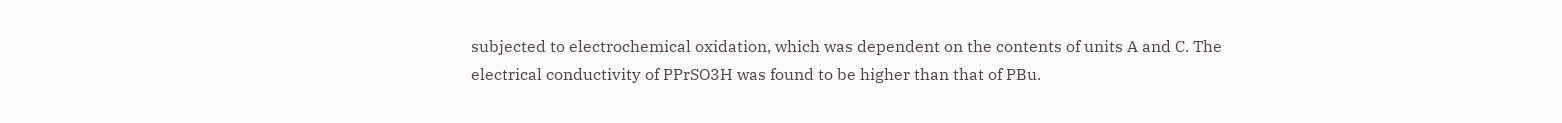subjected to electrochemical oxidation, which was dependent on the contents of units A and C. The electrical conductivity of PPrSO3H was found to be higher than that of PBu.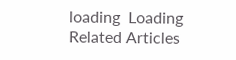loading  Loading Related Articles